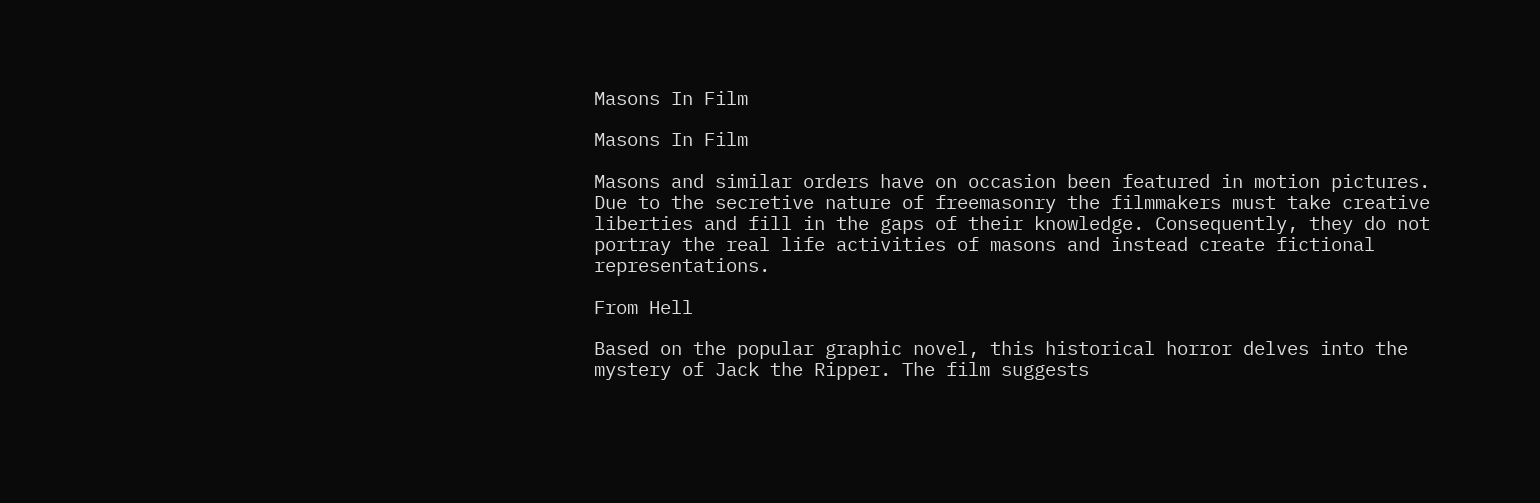Masons In Film

Masons In Film

Masons and similar orders have on occasion been featured in motion pictures. Due to the secretive nature of freemasonry the filmmakers must take creative liberties and fill in the gaps of their knowledge. Consequently, they do not portray the real life activities of masons and instead create fictional representations.

From Hell

Based on the popular graphic novel, this historical horror delves into the mystery of Jack the Ripper. The film suggests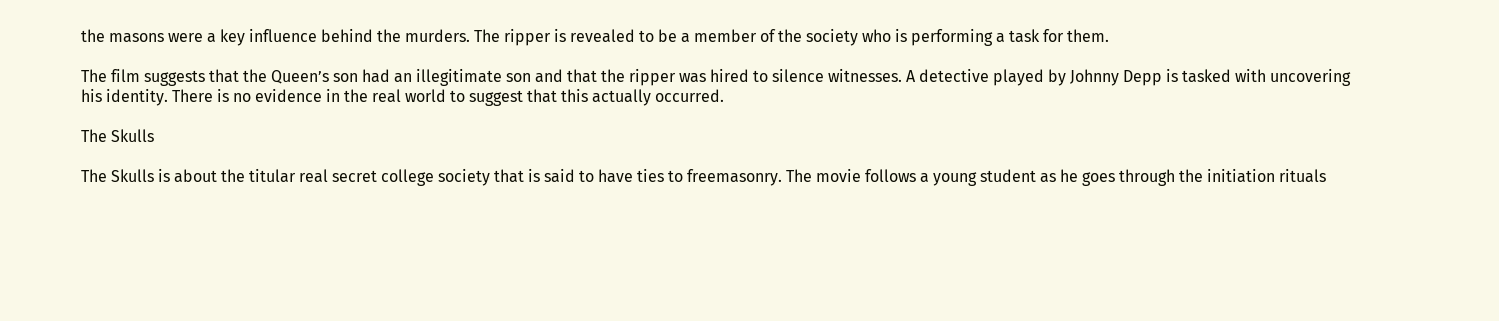the masons were a key influence behind the murders. The ripper is revealed to be a member of the society who is performing a task for them.

The film suggests that the Queen’s son had an illegitimate son and that the ripper was hired to silence witnesses. A detective played by Johnny Depp is tasked with uncovering his identity. There is no evidence in the real world to suggest that this actually occurred.

The Skulls

The Skulls is about the titular real secret college society that is said to have ties to freemasonry. The movie follows a young student as he goes through the initiation rituals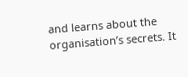and learns about the organisation’s secrets. It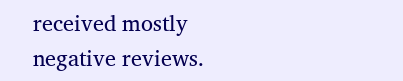received mostly negative reviews.